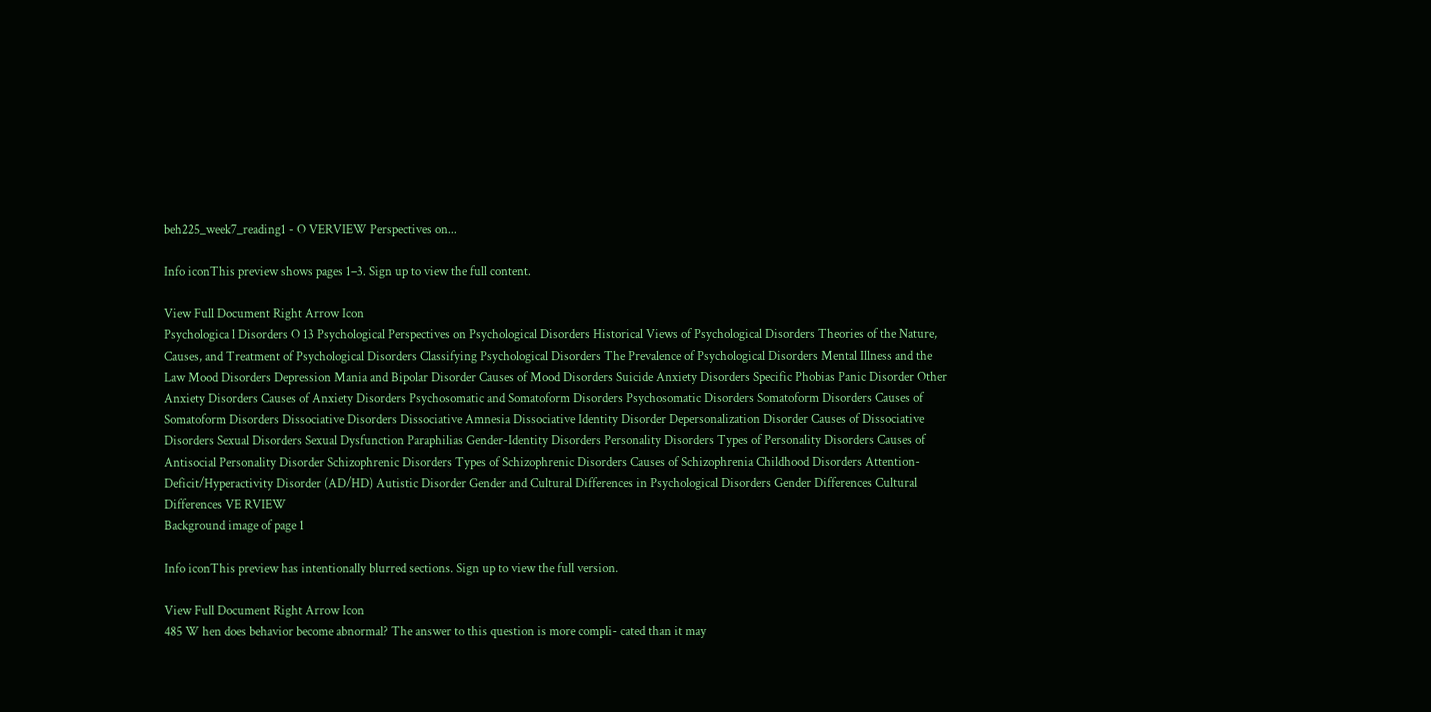beh225_week7_reading1 - O VERVIEW Perspectives on...

Info iconThis preview shows pages 1–3. Sign up to view the full content.

View Full Document Right Arrow Icon
Psychologica l Disorders O 13 Psychological Perspectives on Psychological Disorders Historical Views of Psychological Disorders Theories of the Nature, Causes, and Treatment of Psychological Disorders Classifying Psychological Disorders The Prevalence of Psychological Disorders Mental Illness and the Law Mood Disorders Depression Mania and Bipolar Disorder Causes of Mood Disorders Suicide Anxiety Disorders Specific Phobias Panic Disorder Other Anxiety Disorders Causes of Anxiety Disorders Psychosomatic and Somatoform Disorders Psychosomatic Disorders Somatoform Disorders Causes of Somatoform Disorders Dissociative Disorders Dissociative Amnesia Dissociative Identity Disorder Depersonalization Disorder Causes of Dissociative Disorders Sexual Disorders Sexual Dysfunction Paraphilias Gender-Identity Disorders Personality Disorders Types of Personality Disorders Causes of Antisocial Personality Disorder Schizophrenic Disorders Types of Schizophrenic Disorders Causes of Schizophrenia Childhood Disorders Attention-Deficit/Hyperactivity Disorder (AD/HD) Autistic Disorder Gender and Cultural Differences in Psychological Disorders Gender Differences Cultural Differences VE RVIEW
Background image of page 1

Info iconThis preview has intentionally blurred sections. Sign up to view the full version.

View Full Document Right Arrow Icon
485 W hen does behavior become abnormal? The answer to this question is more compli- cated than it may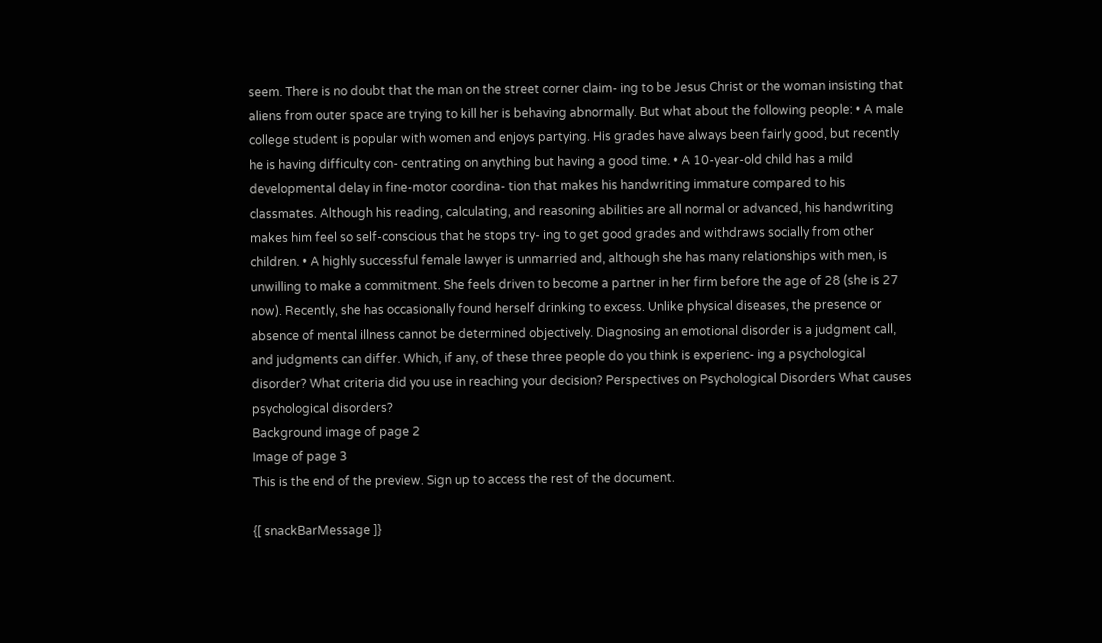seem. There is no doubt that the man on the street corner claim- ing to be Jesus Christ or the woman insisting that aliens from outer space are trying to kill her is behaving abnormally. But what about the following people: • A male college student is popular with women and enjoys partying. His grades have always been fairly good, but recently he is having difficulty con- centrating on anything but having a good time. • A 10-year-old child has a mild developmental delay in fine-motor coordina- tion that makes his handwriting immature compared to his classmates. Although his reading, calculating, and reasoning abilities are all normal or advanced, his handwriting makes him feel so self-conscious that he stops try- ing to get good grades and withdraws socially from other children. • A highly successful female lawyer is unmarried and, although she has many relationships with men, is unwilling to make a commitment. She feels driven to become a partner in her firm before the age of 28 (she is 27 now). Recently, she has occasionally found herself drinking to excess. Unlike physical diseases, the presence or absence of mental illness cannot be determined objectively. Diagnosing an emotional disorder is a judgment call, and judgments can differ. Which, if any, of these three people do you think is experienc- ing a psychological disorder? What criteria did you use in reaching your decision? Perspectives on Psychological Disorders What causes psychological disorders?
Background image of page 2
Image of page 3
This is the end of the preview. Sign up to access the rest of the document.

{[ snackBarMessage ]}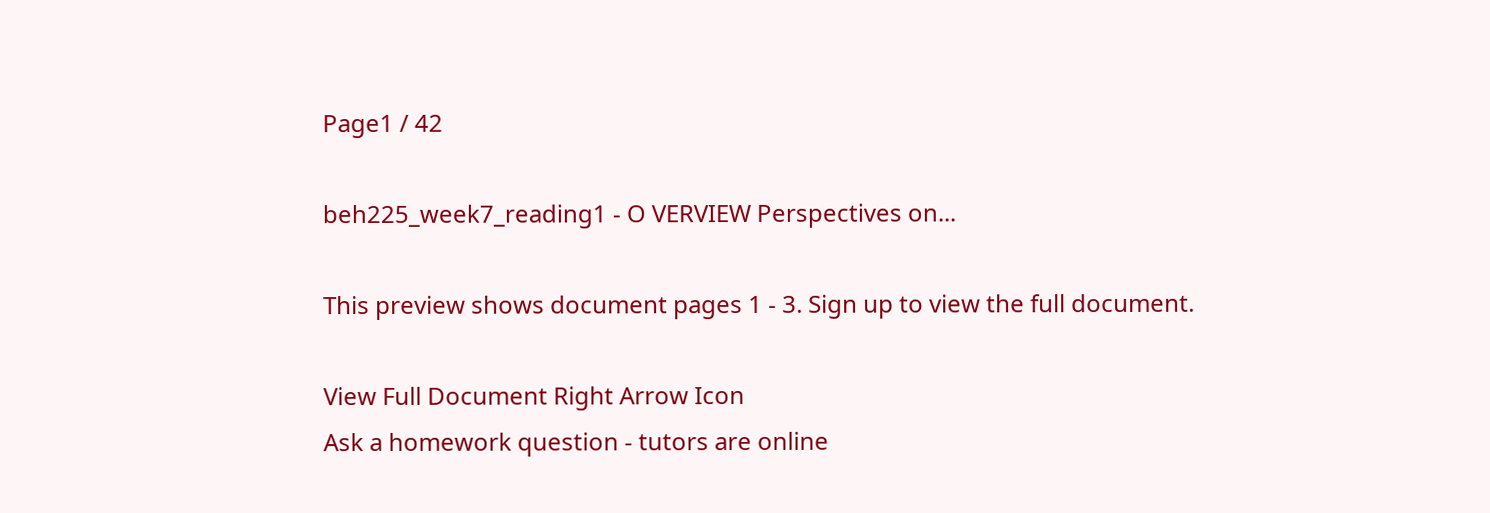Page1 / 42

beh225_week7_reading1 - O VERVIEW Perspectives on...

This preview shows document pages 1 - 3. Sign up to view the full document.

View Full Document Right Arrow Icon
Ask a homework question - tutors are online